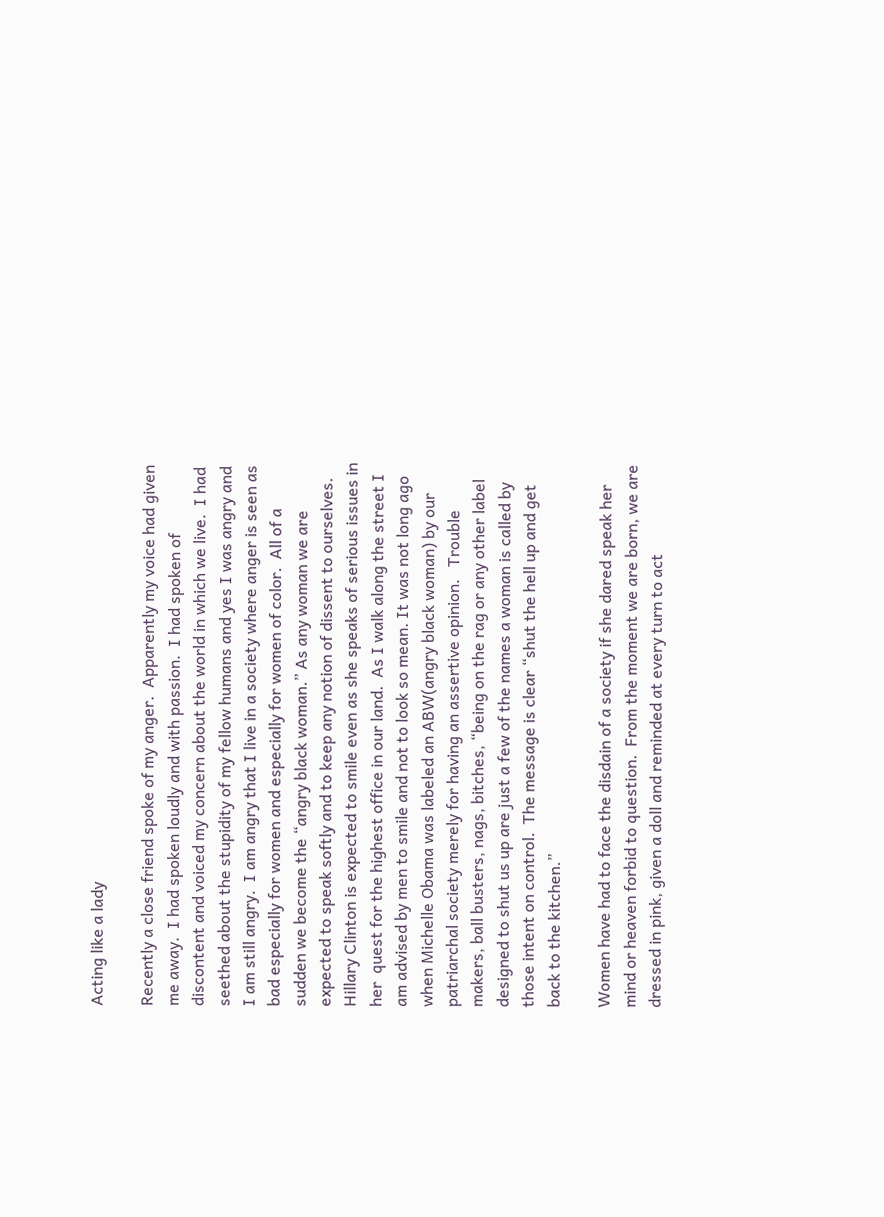Acting like a lady

Recently a close friend spoke of my anger.  Apparently my voice had given me away.  I had spoken loudly and with passion.  I had spoken of discontent and voiced my concern about the world in which we live.  I had seethed about the stupidity of my fellow humans and yes I was angry and I am still angry.  I am angry that I live in a society where anger is seen as bad especially for women and especially for women of color.  All of a sudden we become the “angry black woman.” As any woman we are expected to speak softly and to keep any notion of dissent to ourselves.  Hillary Clinton is expected to smile even as she speaks of serious issues in her  quest for the highest office in our land.  As I walk along the street I am advised by men to smile and not to look so mean. It was not long ago when Michelle Obama was labeled an ABW(angry black woman) by our patriarchal society merely for having an assertive opinion.   Trouble makers, ball busters, nags, bitches, “being on the rag or any other label designed to shut us up are just a few of the names a woman is called by those intent on control.  The message is clear “shut the hell up and get back to the kitchen.”

Women have had to face the disdain of a society if she dared speak her mind or heaven forbid to question.  From the moment we are born, we are dressed in pink, given a doll and reminded at every turn to act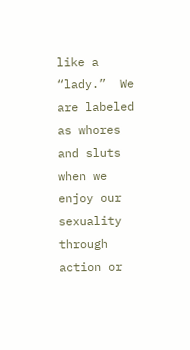like a “lady.”  We are labeled as whores and sluts when we enjoy our sexuality through action or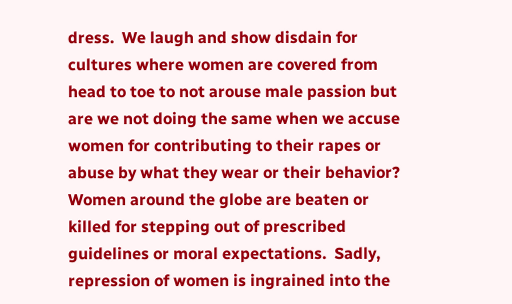dress.  We laugh and show disdain for cultures where women are covered from head to toe to not arouse male passion but are we not doing the same when we accuse women for contributing to their rapes or abuse by what they wear or their behavior?  Women around the globe are beaten or killed for stepping out of prescribed guidelines or moral expectations.  Sadly, repression of women is ingrained into the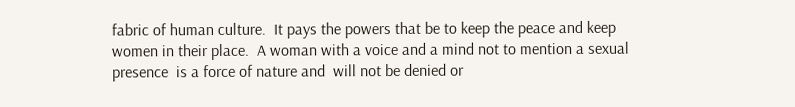fabric of human culture.  It pays the powers that be to keep the peace and keep women in their place.  A woman with a voice and a mind not to mention a sexual presence  is a force of nature and  will not be denied or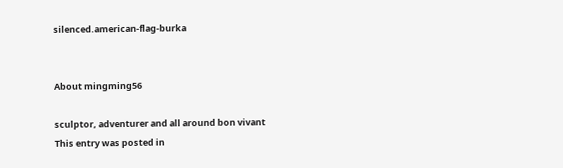silenced.american-flag-burka


About mingming56

sculptor, adventurer and all around bon vivant
This entry was posted in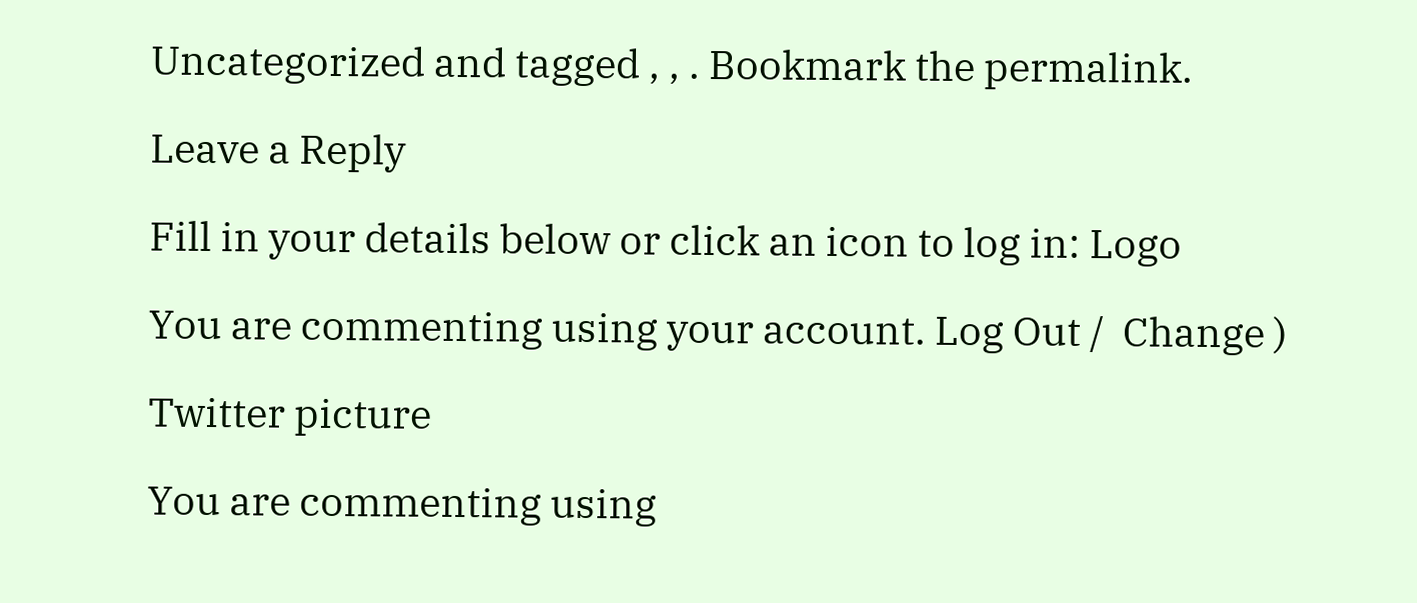Uncategorized and tagged , , . Bookmark the permalink.

Leave a Reply

Fill in your details below or click an icon to log in: Logo

You are commenting using your account. Log Out /  Change )

Twitter picture

You are commenting using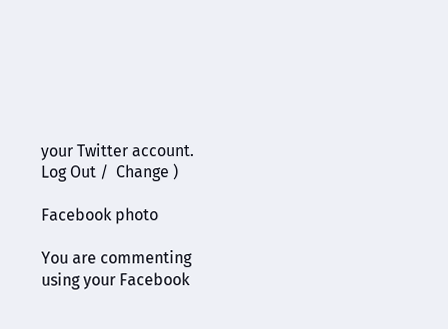your Twitter account. Log Out /  Change )

Facebook photo

You are commenting using your Facebook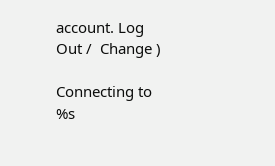account. Log Out /  Change )

Connecting to %s